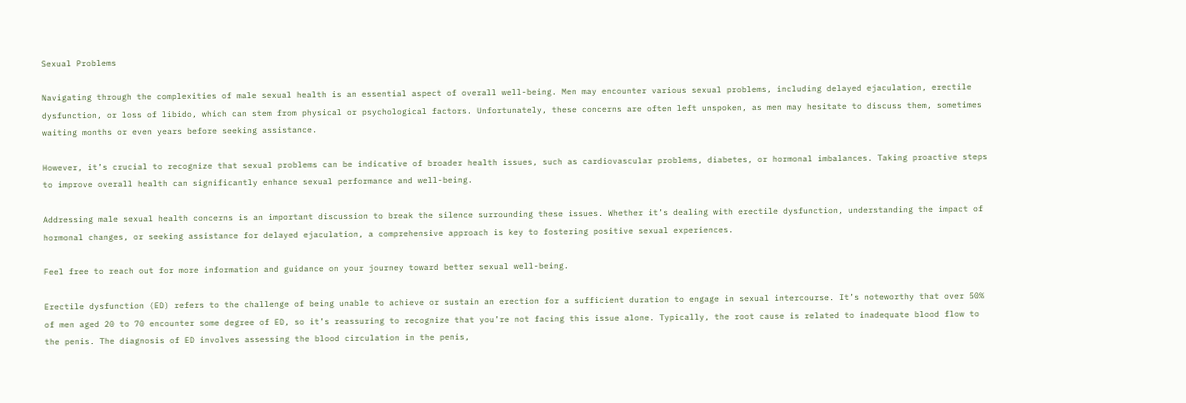Sexual Problems

Navigating through the complexities of male sexual health is an essential aspect of overall well-being. Men may encounter various sexual problems, including delayed ejaculation, erectile dysfunction, or loss of libido, which can stem from physical or psychological factors. Unfortunately, these concerns are often left unspoken, as men may hesitate to discuss them, sometimes waiting months or even years before seeking assistance.

However, it’s crucial to recognize that sexual problems can be indicative of broader health issues, such as cardiovascular problems, diabetes, or hormonal imbalances. Taking proactive steps to improve overall health can significantly enhance sexual performance and well-being.

Addressing male sexual health concerns is an important discussion to break the silence surrounding these issues. Whether it’s dealing with erectile dysfunction, understanding the impact of hormonal changes, or seeking assistance for delayed ejaculation, a comprehensive approach is key to fostering positive sexual experiences.

Feel free to reach out for more information and guidance on your journey toward better sexual well-being.

Erectile dysfunction (ED) refers to the challenge of being unable to achieve or sustain an erection for a sufficient duration to engage in sexual intercourse. It’s noteworthy that over 50% of men aged 20 to 70 encounter some degree of ED, so it’s reassuring to recognize that you’re not facing this issue alone. Typically, the root cause is related to inadequate blood flow to the penis. The diagnosis of ED involves assessing the blood circulation in the penis,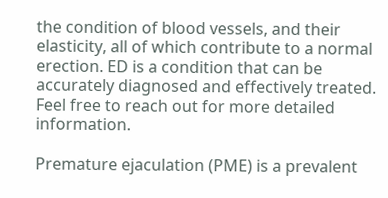the condition of blood vessels, and their elasticity, all of which contribute to a normal erection. ED is a condition that can be accurately diagnosed and effectively treated. Feel free to reach out for more detailed information.

Premature ejaculation (PME) is a prevalent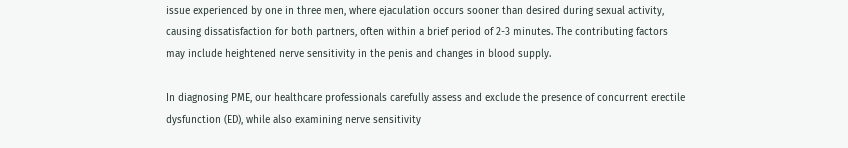issue experienced by one in three men, where ejaculation occurs sooner than desired during sexual activity, causing dissatisfaction for both partners, often within a brief period of 2-3 minutes. The contributing factors may include heightened nerve sensitivity in the penis and changes in blood supply.

In diagnosing PME, our healthcare professionals carefully assess and exclude the presence of concurrent erectile dysfunction (ED), while also examining nerve sensitivity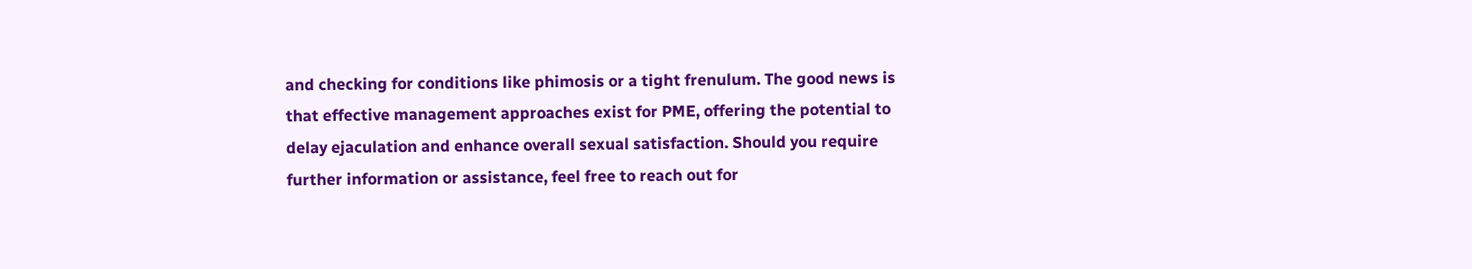and checking for conditions like phimosis or a tight frenulum. The good news is that effective management approaches exist for PME, offering the potential to delay ejaculation and enhance overall sexual satisfaction. Should you require further information or assistance, feel free to reach out for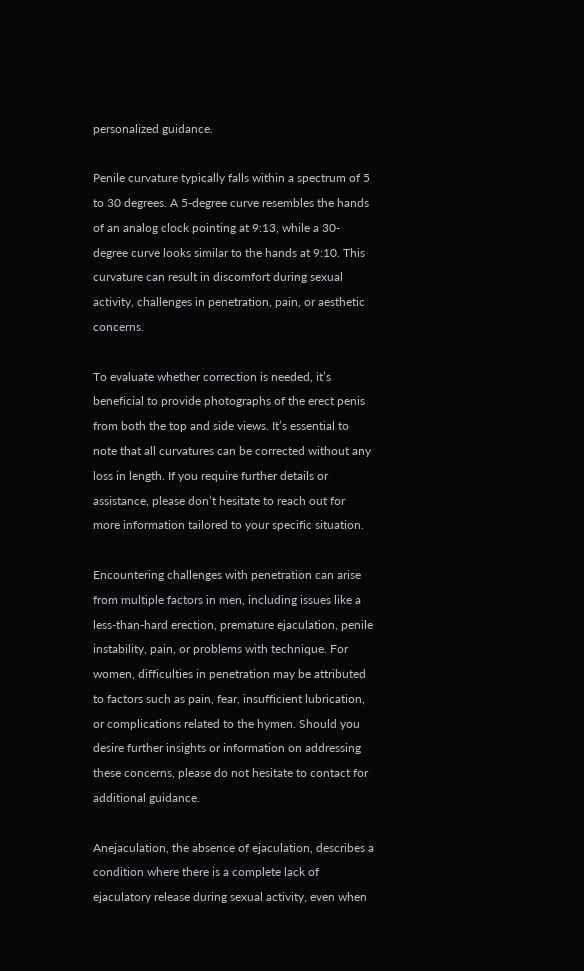personalized guidance.

Penile curvature typically falls within a spectrum of 5 to 30 degrees. A 5-degree curve resembles the hands of an analog clock pointing at 9:13, while a 30-degree curve looks similar to the hands at 9:10. This curvature can result in discomfort during sexual activity, challenges in penetration, pain, or aesthetic concerns.

To evaluate whether correction is needed, it’s beneficial to provide photographs of the erect penis from both the top and side views. It’s essential to note that all curvatures can be corrected without any loss in length. If you require further details or assistance, please don’t hesitate to reach out for more information tailored to your specific situation.

Encountering challenges with penetration can arise from multiple factors in men, including issues like a less-than-hard erection, premature ejaculation, penile instability, pain, or problems with technique. For women, difficulties in penetration may be attributed to factors such as pain, fear, insufficient lubrication, or complications related to the hymen. Should you desire further insights or information on addressing these concerns, please do not hesitate to contact for additional guidance.

Anejaculation, the absence of ejaculation, describes a condition where there is a complete lack of ejaculatory release during sexual activity, even when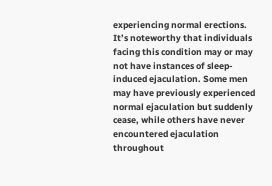experiencing normal erections. It’s noteworthy that individuals facing this condition may or may not have instances of sleep-induced ejaculation. Some men may have previously experienced normal ejaculation but suddenly cease, while others have never encountered ejaculation throughout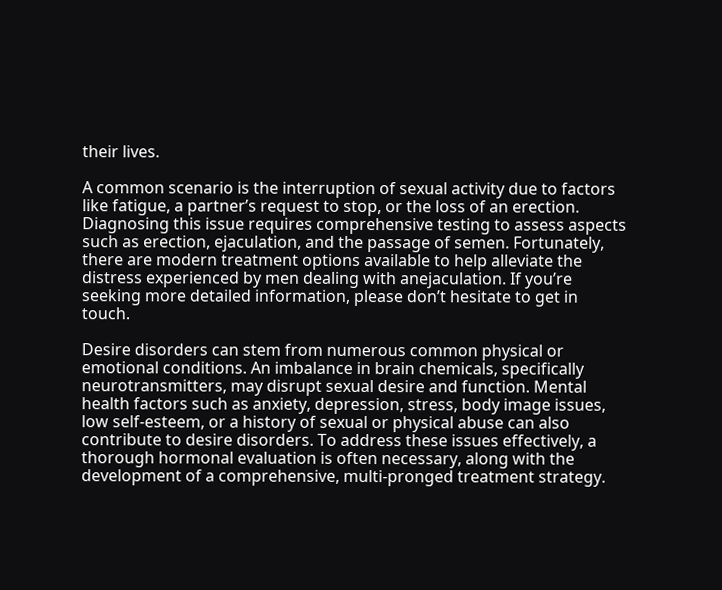their lives.

A common scenario is the interruption of sexual activity due to factors like fatigue, a partner’s request to stop, or the loss of an erection. Diagnosing this issue requires comprehensive testing to assess aspects such as erection, ejaculation, and the passage of semen. Fortunately, there are modern treatment options available to help alleviate the distress experienced by men dealing with anejaculation. If you’re seeking more detailed information, please don’t hesitate to get in touch.

Desire disorders can stem from numerous common physical or emotional conditions. An imbalance in brain chemicals, specifically neurotransmitters, may disrupt sexual desire and function. Mental health factors such as anxiety, depression, stress, body image issues, low self-esteem, or a history of sexual or physical abuse can also contribute to desire disorders. To address these issues effectively, a thorough hormonal evaluation is often necessary, along with the development of a comprehensive, multi-pronged treatment strategy.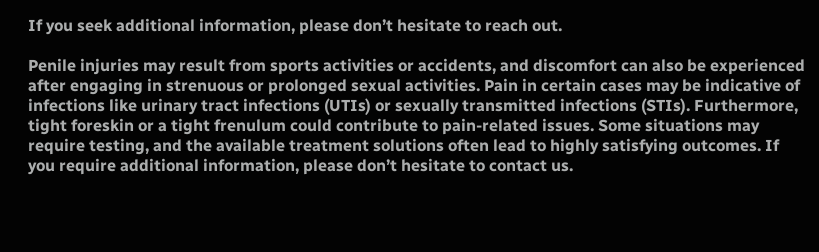If you seek additional information, please don’t hesitate to reach out.

Penile injuries may result from sports activities or accidents, and discomfort can also be experienced after engaging in strenuous or prolonged sexual activities. Pain in certain cases may be indicative of infections like urinary tract infections (UTIs) or sexually transmitted infections (STIs). Furthermore, tight foreskin or a tight frenulum could contribute to pain-related issues. Some situations may require testing, and the available treatment solutions often lead to highly satisfying outcomes. If you require additional information, please don’t hesitate to contact us.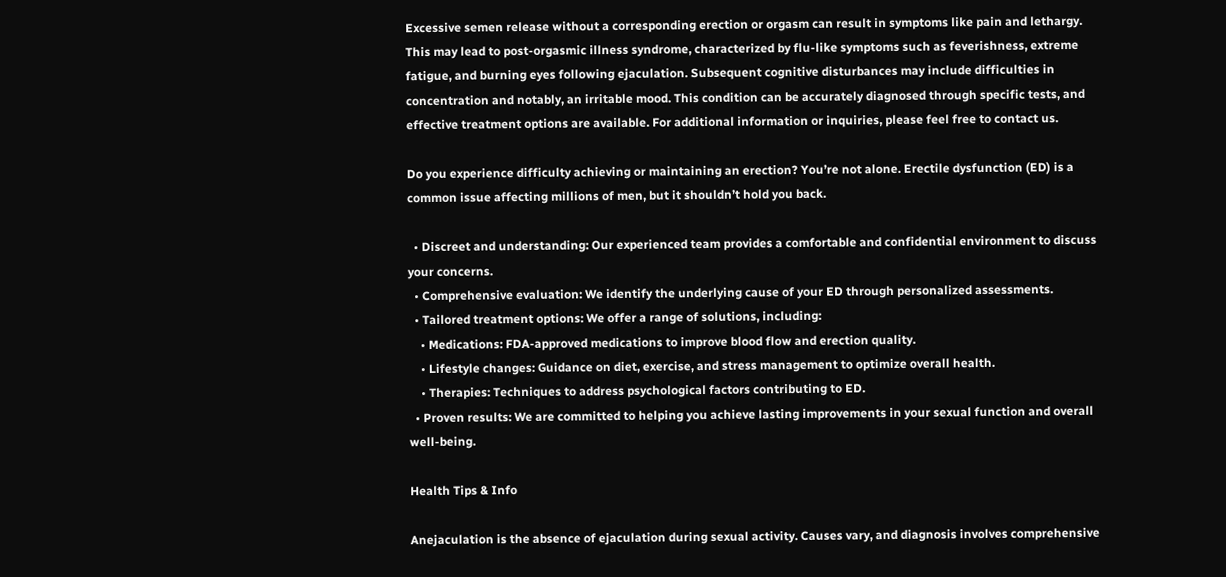Excessive semen release without a corresponding erection or orgasm can result in symptoms like pain and lethargy. This may lead to post-orgasmic illness syndrome, characterized by flu-like symptoms such as feverishness, extreme fatigue, and burning eyes following ejaculation. Subsequent cognitive disturbances may include difficulties in concentration and notably, an irritable mood. This condition can be accurately diagnosed through specific tests, and effective treatment options are available. For additional information or inquiries, please feel free to contact us.

Do you experience difficulty achieving or maintaining an erection? You’re not alone. Erectile dysfunction (ED) is a common issue affecting millions of men, but it shouldn’t hold you back.

  • Discreet and understanding: Our experienced team provides a comfortable and confidential environment to discuss your concerns.
  • Comprehensive evaluation: We identify the underlying cause of your ED through personalized assessments.
  • Tailored treatment options: We offer a range of solutions, including:
    • Medications: FDA-approved medications to improve blood flow and erection quality.
    • Lifestyle changes: Guidance on diet, exercise, and stress management to optimize overall health.
    • Therapies: Techniques to address psychological factors contributing to ED.
  • Proven results: We are committed to helping you achieve lasting improvements in your sexual function and overall well-being.

Health Tips & Info

Anejaculation is the absence of ejaculation during sexual activity. Causes vary, and diagnosis involves comprehensive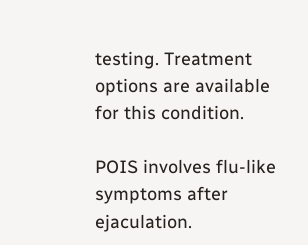testing. Treatment options are available for this condition.

POIS involves flu-like symptoms after ejaculation.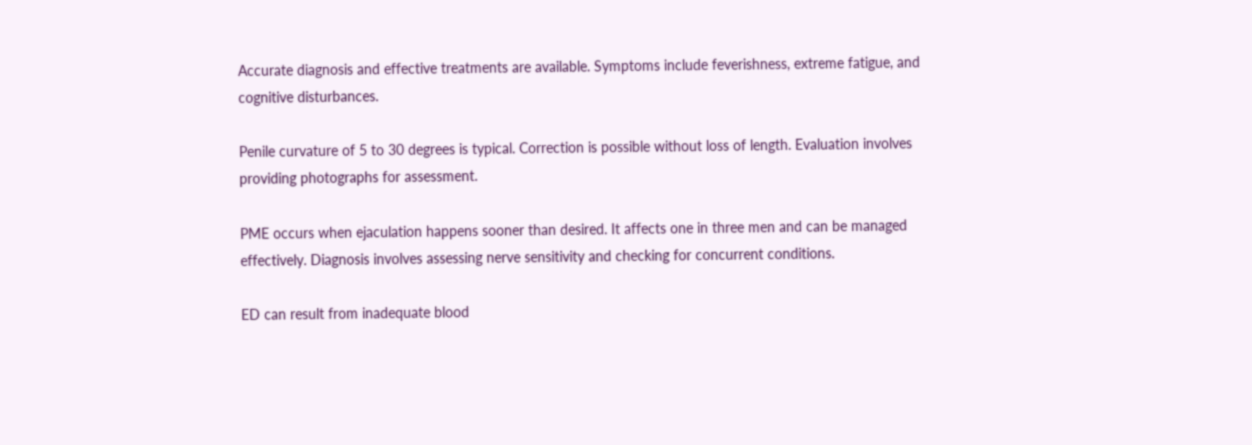Accurate diagnosis and effective treatments are available. Symptoms include feverishness, extreme fatigue, and cognitive disturbances.

Penile curvature of 5 to 30 degrees is typical. Correction is possible without loss of length. Evaluation involves providing photographs for assessment.

PME occurs when ejaculation happens sooner than desired. It affects one in three men and can be managed effectively. Diagnosis involves assessing nerve sensitivity and checking for concurrent conditions.

ED can result from inadequate blood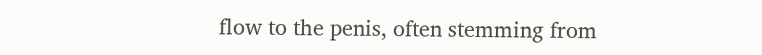flow to the penis, often stemming from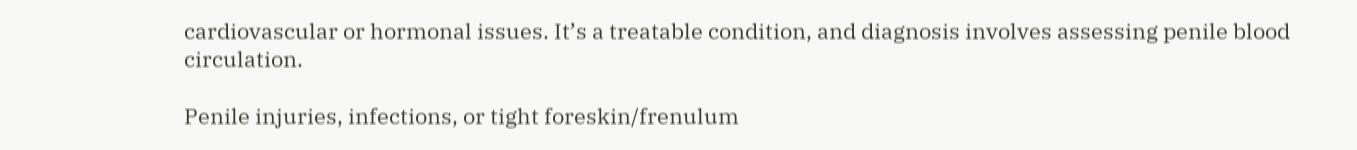cardiovascular or hormonal issues. It’s a treatable condition, and diagnosis involves assessing penile blood circulation.

Penile injuries, infections, or tight foreskin/frenulum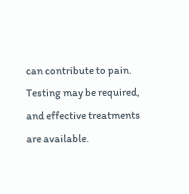can contribute to pain. Testing may be required, and effective treatments are available.